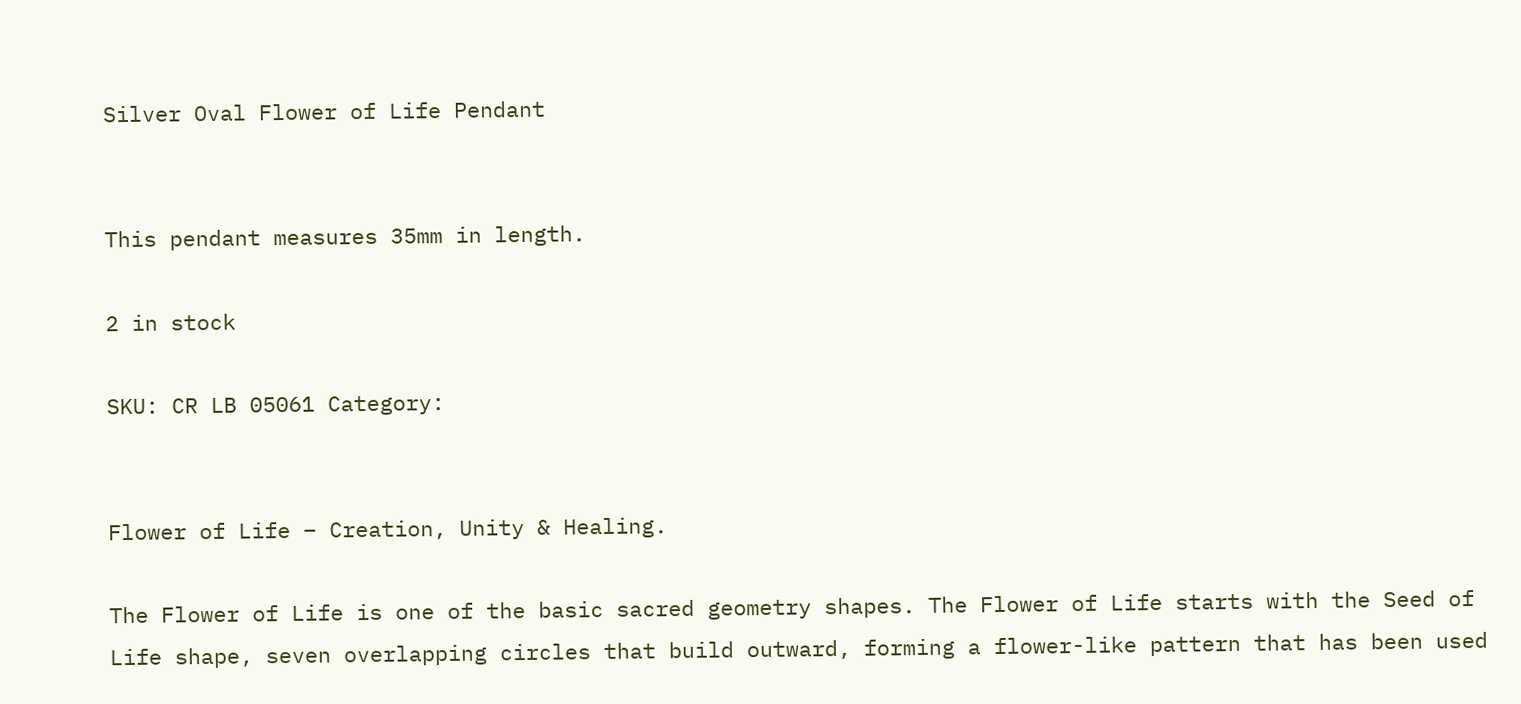Silver Oval Flower of Life Pendant


This pendant measures 35mm in length.

2 in stock

SKU: CR LB 05061 Category:


Flower of Life – Creation, Unity & Healing.

The Flower of Life is one of the basic sacred geometry shapes. The Flower of Life starts with the Seed of Life shape, seven overlapping circles that build outward, forming a flower-like pattern that has been used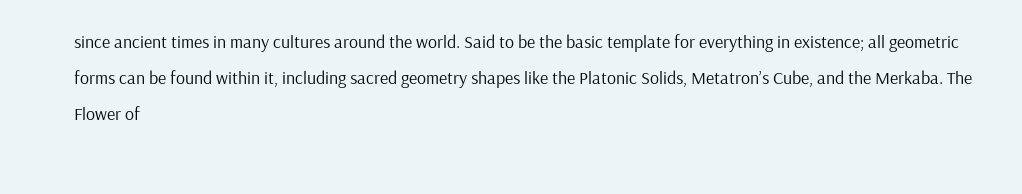since ancient times in many cultures around the world. Said to be the basic template for everything in existence; all geometric forms can be found within it, including sacred geometry shapes like the Platonic Solids, Metatron’s Cube, and the Merkaba. The Flower of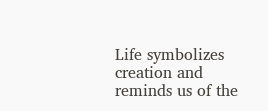Life symbolizes creation and reminds us of the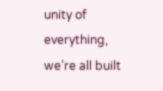unity of everything, we’re all built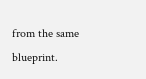from the same blueprint.